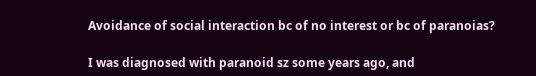Avoidance of social interaction bc of no interest or bc of paranoias?

I was diagnosed with paranoid sz some years ago, and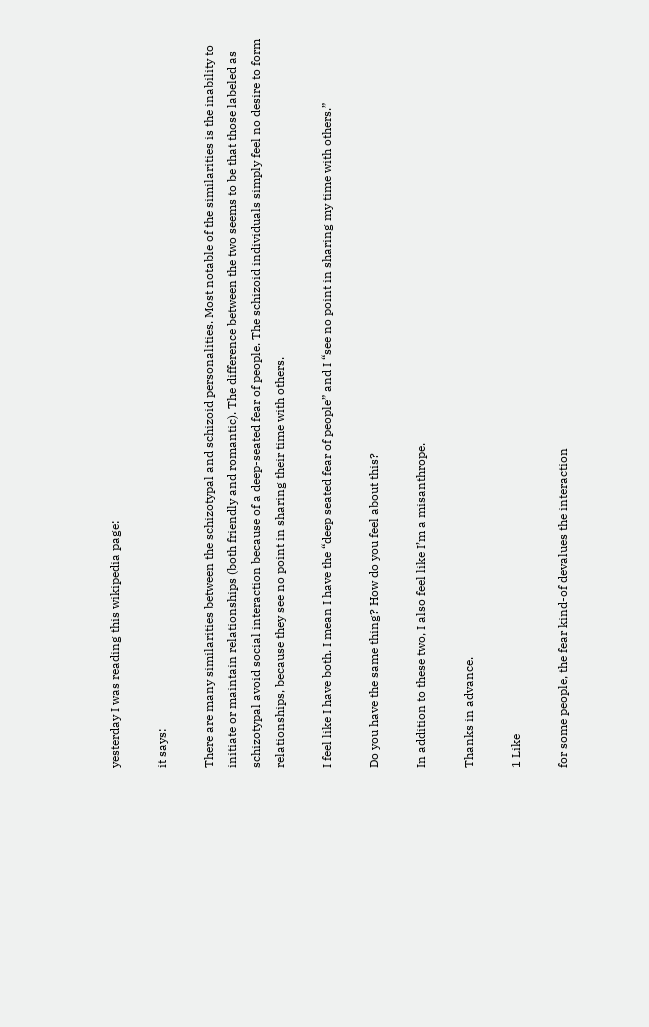yesterday I was reading this wikipedia page:

it says:

There are many similarities between the schizotypal and schizoid personalities. Most notable of the similarities is the inability to initiate or maintain relationships (both friendly and romantic). The difference between the two seems to be that those labeled as schizotypal avoid social interaction because of a deep-seated fear of people. The schizoid individuals simply feel no desire to form relationships, because they see no point in sharing their time with others.

I feel like I have both. I mean I have the “deep seated fear of people” and I “see no point in sharing my time with others.”

Do you have the same thing? How do you feel about this?

In addition to these two, I also feel like I’m a misanthrope.

Thanks in advance.

1 Like

for some people, the fear kind-of devalues the interaction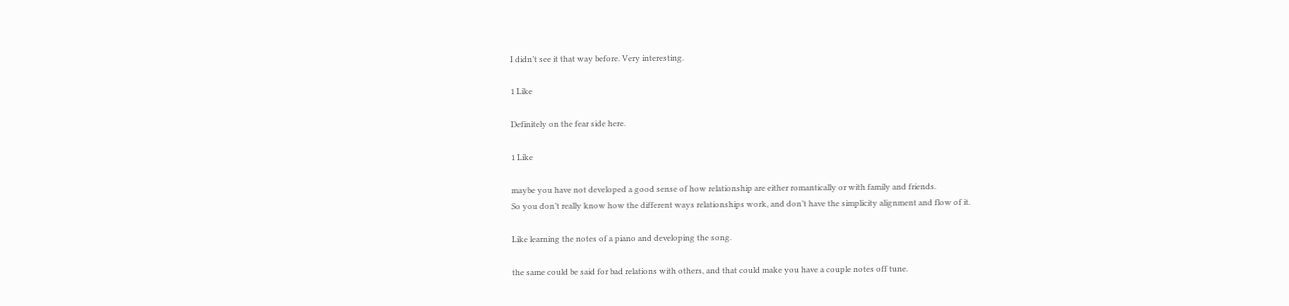I didn’t see it that way before. Very interesting.

1 Like

Definitely on the fear side here.

1 Like

maybe you have not developed a good sense of how relationship are either romantically or with family and friends.
So you don’t really know how the different ways relationships work, and don’t have the simplicity alignment and flow of it.

Like learning the notes of a piano and developing the song.

the same could be said for bad relations with others, and that could make you have a couple notes off tune.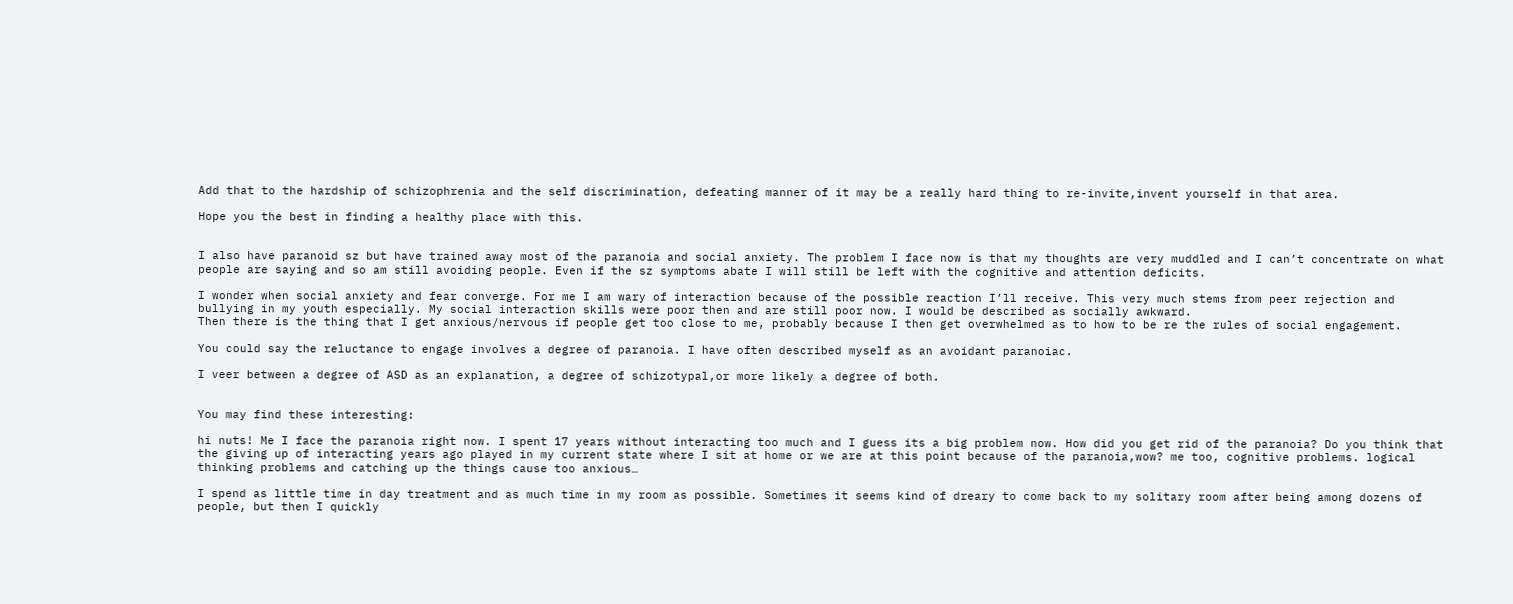Add that to the hardship of schizophrenia and the self discrimination, defeating manner of it may be a really hard thing to re-invite,invent yourself in that area.

Hope you the best in finding a healthy place with this.


I also have paranoid sz but have trained away most of the paranoia and social anxiety. The problem I face now is that my thoughts are very muddled and I can’t concentrate on what people are saying and so am still avoiding people. Even if the sz symptoms abate I will still be left with the cognitive and attention deficits.

I wonder when social anxiety and fear converge. For me I am wary of interaction because of the possible reaction I’ll receive. This very much stems from peer rejection and bullying in my youth especially. My social interaction skills were poor then and are still poor now. I would be described as socially awkward.
Then there is the thing that I get anxious/nervous if people get too close to me, probably because I then get overwhelmed as to how to be re the rules of social engagement.

You could say the reluctance to engage involves a degree of paranoia. I have often described myself as an avoidant paranoiac.

I veer between a degree of ASD as an explanation, a degree of schizotypal,or more likely a degree of both.


You may find these interesting:

hi nuts! Me I face the paranoia right now. I spent 17 years without interacting too much and I guess its a big problem now. How did you get rid of the paranoia? Do you think that the giving up of interacting years ago played in my current state where I sit at home or we are at this point because of the paranoia,wow? me too, cognitive problems. logical thinking problems and catching up the things cause too anxious…

I spend as little time in day treatment and as much time in my room as possible. Sometimes it seems kind of dreary to come back to my solitary room after being among dozens of people, but then I quickly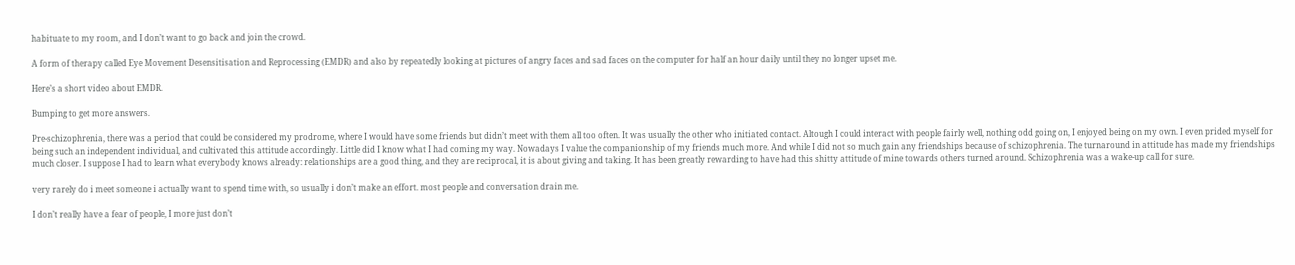habituate to my room, and I don’t want to go back and join the crowd.

A form of therapy called Eye Movement Desensitisation and Reprocessing (EMDR) and also by repeatedly looking at pictures of angry faces and sad faces on the computer for half an hour daily until they no longer upset me.

Here’s a short video about EMDR.

Bumping to get more answers.

Pre-schizophrenia, there was a period that could be considered my prodrome, where I would have some friends but didn’t meet with them all too often. It was usually the other who initiated contact. Altough I could interact with people fairly well, nothing odd going on, I enjoyed being on my own. I even prided myself for being such an independent individual, and cultivated this attitude accordingly. Little did I know what I had coming my way. Nowadays I value the companionship of my friends much more. And while I did not so much gain any friendships because of schizophrenia. The turnaround in attitude has made my friendships much closer. I suppose I had to learn what everybody knows already: relationships are a good thing, and they are reciprocal, it is about giving and taking. It has been greatly rewarding to have had this shitty attitude of mine towards others turned around. Schizophrenia was a wake-up call for sure.

very rarely do i meet someone i actually want to spend time with, so usually i don’t make an effort. most people and conversation drain me.

I don’t really have a fear of people, I more just don’t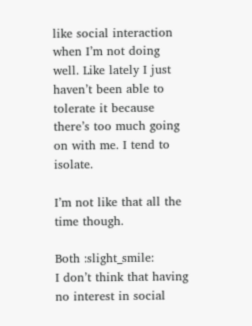like social interaction when I’m not doing well. Like lately I just haven’t been able to tolerate it because there’s too much going on with me. I tend to isolate.

I’m not like that all the time though.

Both :slight_smile:
I don’t think that having no interest in social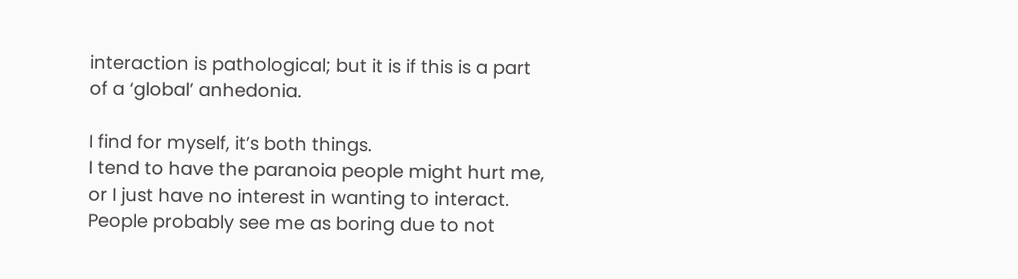interaction is pathological; but it is if this is a part of a ‘global’ anhedonia.

I find for myself, it’s both things.
I tend to have the paranoia people might hurt me, or I just have no interest in wanting to interact. People probably see me as boring due to not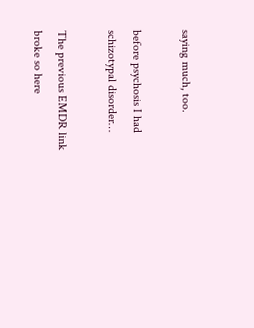saying much, too.

before psychosis I had schizotypal disorder…

The previous EMDR link broke so here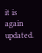it is again updated.